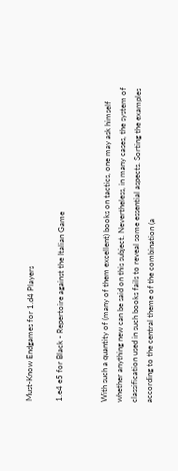Must-Know Endgames for 1.d4 Players

1.e4 e5 for Black - Repertoire against the Italian Game


With such a quantity of (many of them excellent) books on tactics, one may ask himself whether anything new can be said on this subject. Nevertheless, in many cases, the system of classification used in such books fails to reveal some essential aspects. Sorting the examples according to the central theme of the combination (a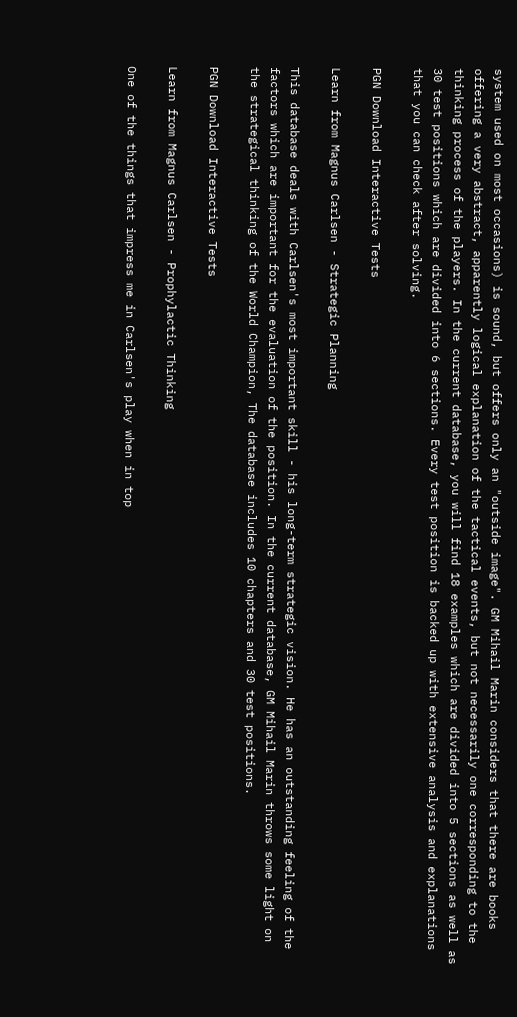system used on most occasions) is sound, but offers only an "outside image". GM Mihail Marin considers that there are books offering a very abstract, apparently logical explanation of the tactical events, but not necessarily one corresponding to the thinking process of the players. In the current database, you will find 18 examples which are divided into 5 sections as well as 30 test positions which are divided into 6 sections. Every test position is backed up with extensive analysis and explanations that you can check after solving.

PGN Download Interactive Tests

Learn from Magnus Carlsen - Strategic Planning

This database deals with Carlsen's most important skill - his long-term strategic vision. He has an outstanding feeling of the factors which are important for the evaluation of the position. In the current database, GM Mihail Marin throws some light on the strategical thinking of the World Champion, The database includes 10 chapters and 30 test positions.

PGN Download Interactive Tests

Learn from Magnus Carlsen - Prophylactic Thinking

One of the things that impress me in Carlsen's play when in top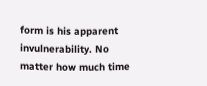form is his apparent invulnerability. No matter how much time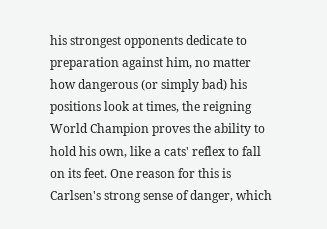his strongest opponents dedicate to preparation against him, no matter how dangerous (or simply bad) his positions look at times, the reigning World Champion proves the ability to hold his own, like a cats' reflex to fall on its feet. One reason for this is Carlsen's strong sense of danger, which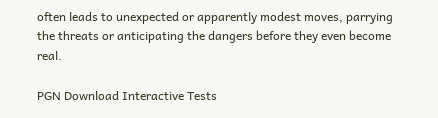often leads to unexpected or apparently modest moves, parrying the threats or anticipating the dangers before they even become real.

PGN Download Interactive Tests